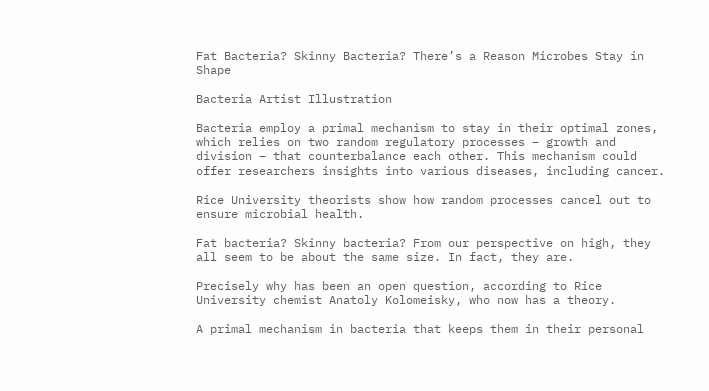Fat Bacteria? Skinny Bacteria? There’s a Reason Microbes Stay in Shape

Bacteria Artist Illustration

Bacteria employ a primal mechanism to stay in their optimal zones, which relies on two random regulatory processes – growth and division – that counterbalance each other. This mechanism could offer researchers insights into various diseases, including cancer.

Rice University theorists show how random processes cancel out to ensure microbial health.

Fat bacteria? Skinny bacteria? From our perspective on high, they all seem to be about the same size. In fact, they are.

Precisely why has been an open question, according to Rice University chemist Anatoly Kolomeisky, who now has a theory.

A primal mechanism in bacteria that keeps them in their personal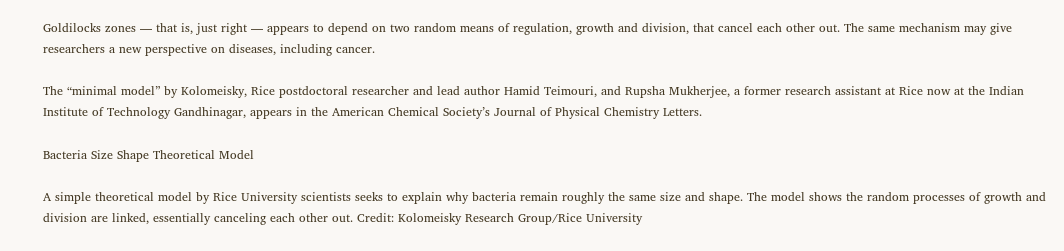Goldilocks zones — that is, just right — appears to depend on two random means of regulation, growth and division, that cancel each other out. The same mechanism may give researchers a new perspective on diseases, including cancer.

The “minimal model” by Kolomeisky, Rice postdoctoral researcher and lead author Hamid Teimouri, and Rupsha Mukherjee, a former research assistant at Rice now at the Indian Institute of Technology Gandhinagar, appears in the American Chemical Society’s Journal of Physical Chemistry Letters.

Bacteria Size Shape Theoretical Model

A simple theoretical model by Rice University scientists seeks to explain why bacteria remain roughly the same size and shape. The model shows the random processes of growth and division are linked, essentially canceling each other out. Credit: Kolomeisky Research Group/Rice University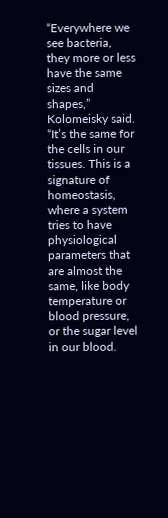“Everywhere we see bacteria, they more or less have the same sizes and shapes,” Kolomeisky said. “It’s the same for the cells in our tissues. This is a signature of homeostasis, where a system tries to have physiological parameters that are almost the same, like body temperature or blood pressure, or the sugar level in our blood.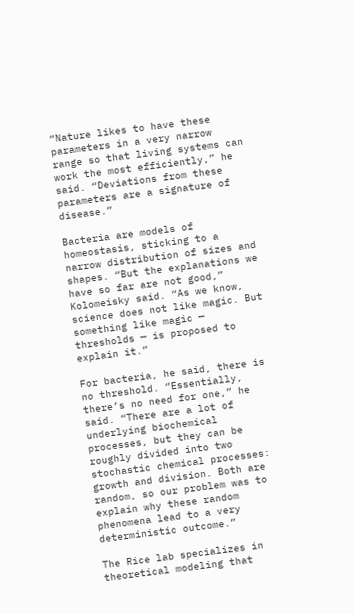“Nature likes to have these parameters in a very narrow range so that living systems can work the most efficiently,” he said. “Deviations from these parameters are a signature of disease.”

Bacteria are models of homeostasis, sticking to a narrow distribution of sizes and shapes. “But the explanations we have so far are not good,” Kolomeisky said. “As we know, science does not like magic. But something like magic — thresholds — is proposed to explain it.”

For bacteria, he said, there is no threshold. “Essentially, there’s no need for one,” he said. “There are a lot of underlying biochemical processes, but they can be roughly divided into two stochastic chemical processes: growth and division. Both are random, so our problem was to explain why these random phenomena lead to a very deterministic outcome.”

The Rice lab specializes in theoretical modeling that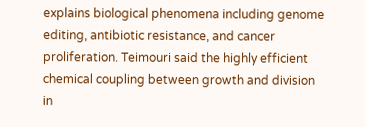explains biological phenomena including genome editing, antibiotic resistance, and cancer proliferation. Teimouri said the highly efficient chemical coupling between growth and division in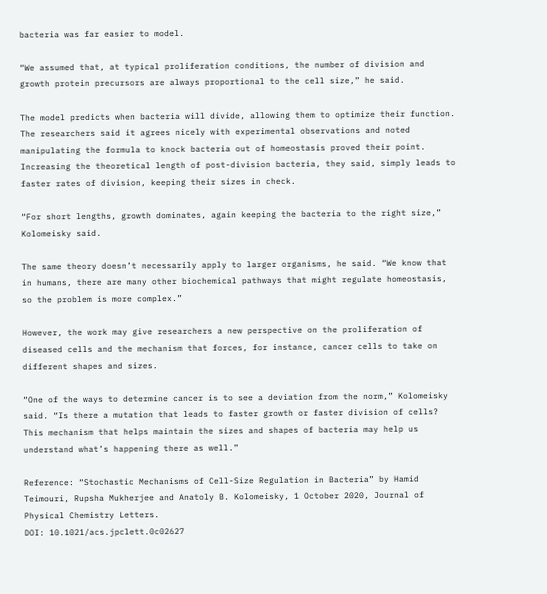bacteria was far easier to model.

“We assumed that, at typical proliferation conditions, the number of division and growth protein precursors are always proportional to the cell size,” he said.

The model predicts when bacteria will divide, allowing them to optimize their function. The researchers said it agrees nicely with experimental observations and noted manipulating the formula to knock bacteria out of homeostasis proved their point. Increasing the theoretical length of post-division bacteria, they said, simply leads to faster rates of division, keeping their sizes in check.

“For short lengths, growth dominates, again keeping the bacteria to the right size,” Kolomeisky said.

The same theory doesn’t necessarily apply to larger organisms, he said. “We know that in humans, there are many other biochemical pathways that might regulate homeostasis, so the problem is more complex.”

However, the work may give researchers a new perspective on the proliferation of diseased cells and the mechanism that forces, for instance, cancer cells to take on different shapes and sizes.

“One of the ways to determine cancer is to see a deviation from the norm,” Kolomeisky said. “Is there a mutation that leads to faster growth or faster division of cells? This mechanism that helps maintain the sizes and shapes of bacteria may help us understand what’s happening there as well.”

Reference: “Stochastic Mechanisms of Cell-Size Regulation in Bacteria” by Hamid Teimouri, Rupsha Mukherjee and Anatoly B. Kolomeisky, 1 October 2020, Journal of Physical Chemistry Letters.
DOI: 10.1021/acs.jpclett.0c02627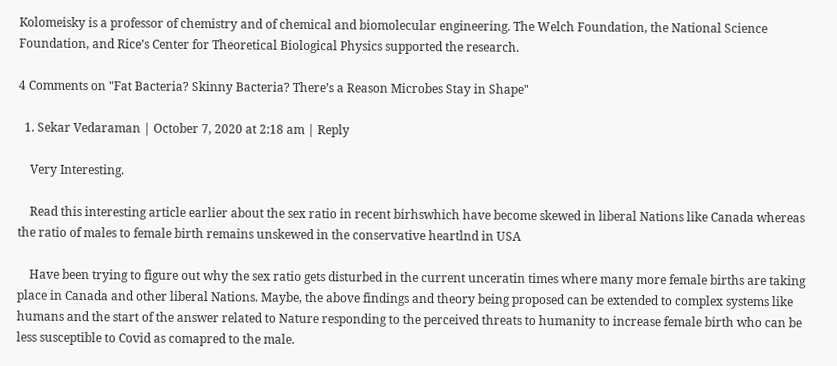Kolomeisky is a professor of chemistry and of chemical and biomolecular engineering. The Welch Foundation, the National Science Foundation, and Rice’s Center for Theoretical Biological Physics supported the research.

4 Comments on "Fat Bacteria? Skinny Bacteria? There’s a Reason Microbes Stay in Shape"

  1. Sekar Vedaraman | October 7, 2020 at 2:18 am | Reply

    Very Interesting.

    Read this interesting article earlier about the sex ratio in recent birhswhich have become skewed in liberal Nations like Canada whereas the ratio of males to female birth remains unskewed in the conservative heartlnd in USA

    Have been trying to figure out why the sex ratio gets disturbed in the current unceratin times where many more female births are taking place in Canada and other liberal Nations. Maybe, the above findings and theory being proposed can be extended to complex systems like humans and the start of the answer related to Nature responding to the perceived threats to humanity to increase female birth who can be less susceptible to Covid as comapred to the male.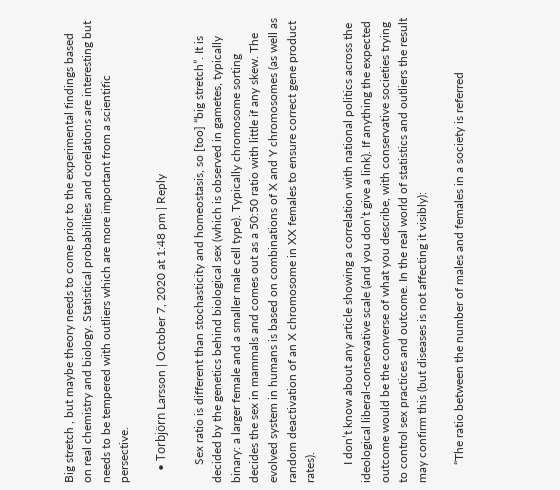Big stretch , but maybe theory needs to come prior to the experimental findings based on real chemistry and biology. Statistical probabilities and corelations are interesting but needs to be tempered with outliers which are more important from a scientific persective.

    • Torbjörn Larsson | October 7, 2020 at 1:48 pm | Reply

      Sex ratio is different than stochasticity and homeostasis, so [too] “big stretch”. It is decided by the genetics behind biological sex (which is observed in gametes, typically binary: a larger female and a smaller male cell type). Typically chromosome sorting decides the sex in mammals and comes out as a 50:50 ratio with little if any skew. The evolved system in humans is based on combinations of X and Y chromosomes (as well as random deactivation of an X chromosome in XX females to ensure correct gene product rates).

      I don’t know about any article showing a correlation with national politics across the ideological liberal-conservative scale (and you don’t give a link). If anything the expected outcome would be the converse of what you describe, with conservative societies trying to control sex practices and outcome. In the real world of statistics and outliers the result may confirm this (but diseases is not affecting it visibly):

      “The ratio between the number of males and females in a society is referred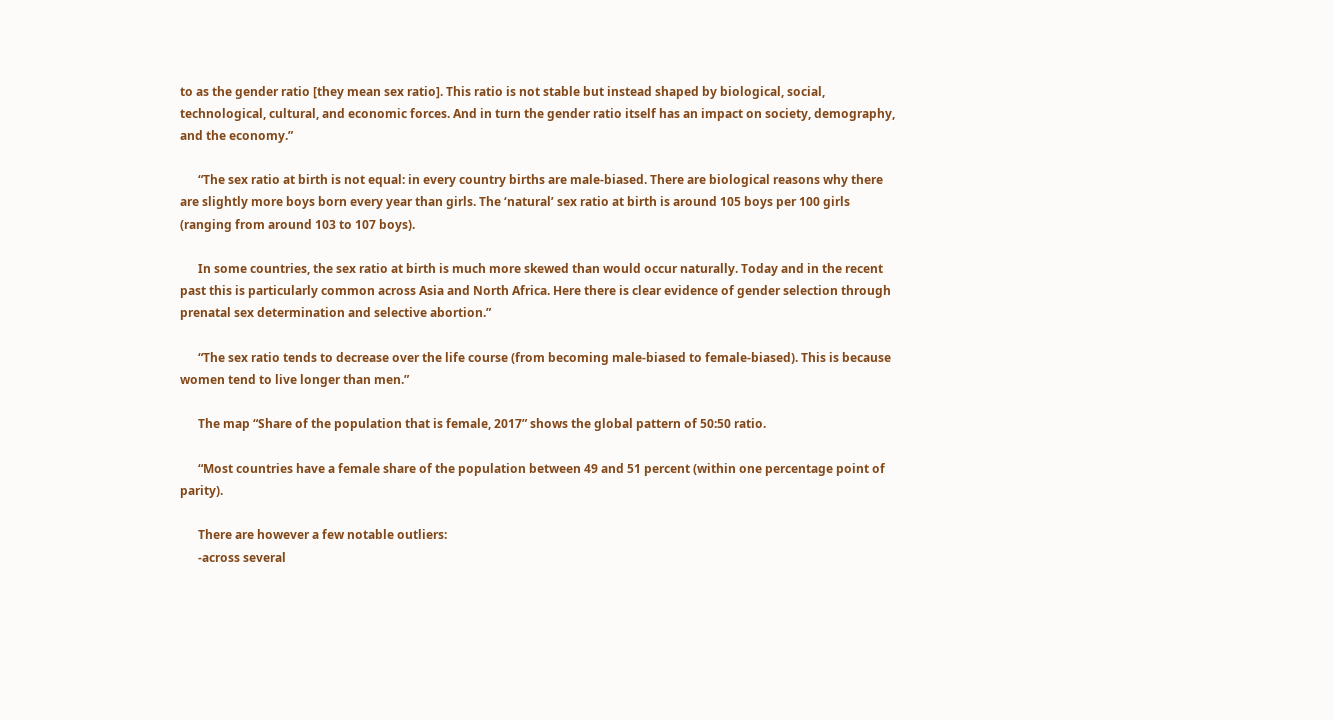to as the gender ratio [they mean sex ratio]. This ratio is not stable but instead shaped by biological, social, technological, cultural, and economic forces. And in turn the gender ratio itself has an impact on society, demography, and the economy.”

      “The sex ratio at birth is not equal: in every country births are male-biased. There are biological reasons why there are slightly more boys born every year than girls. The ‘natural’ sex ratio at birth is around 105 boys per 100 girls (ranging from around 103 to 107 boys).

      In some countries, the sex ratio at birth is much more skewed than would occur naturally. Today and in the recent past this is particularly common across Asia and North Africa. Here there is clear evidence of gender selection through prenatal sex determination and selective abortion.”

      “The sex ratio tends to decrease over the life course (from becoming male-biased to female-biased). This is because women tend to live longer than men.”

      The map “Share of the population that is female, 2017” shows the global pattern of 50:50 ratio.

      “Most countries have a female share of the population between 49 and 51 percent (within one percentage point of parity).

      There are however a few notable outliers:
      -across several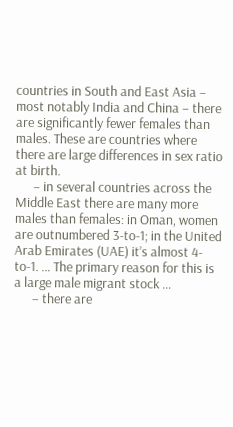countries in South and East Asia – most notably India and China – there are significantly fewer females than males. These are countries where there are large differences in sex ratio at birth.
      – in several countries across the Middle East there are many more males than females: in Oman, women are outnumbered 3-to-1; in the United Arab Emirates (UAE) it’s almost 4-to-1. … The primary reason for this is a large male migrant stock …
      – there are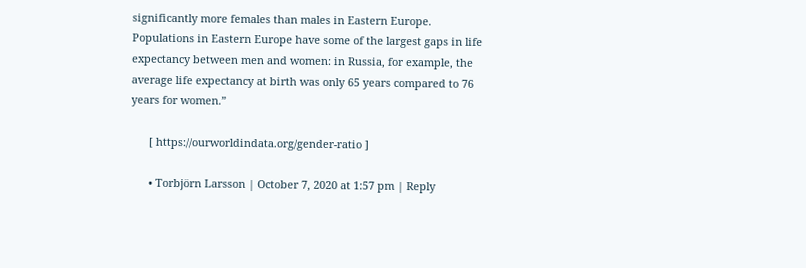significantly more females than males in Eastern Europe. Populations in Eastern Europe have some of the largest gaps in life expectancy between men and women: in Russia, for example, the average life expectancy at birth was only 65 years compared to 76 years for women.”

      [ https://ourworldindata.org/gender-ratio ]

      • Torbjörn Larsson | October 7, 2020 at 1:57 pm | Reply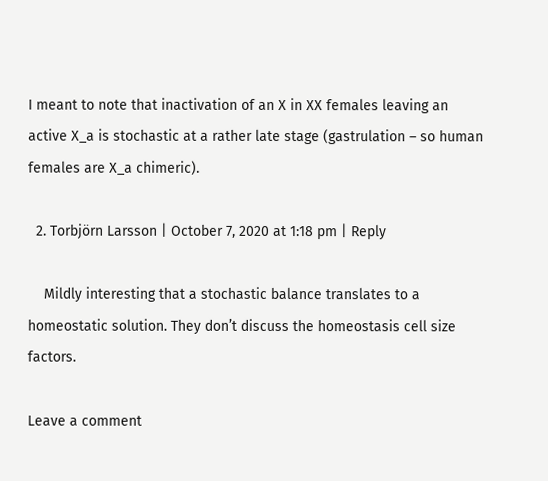I meant to note that inactivation of an X in XX females leaving an active X_a is stochastic at a rather late stage (gastrulation – so human females are X_a chimeric).

  2. Torbjörn Larsson | October 7, 2020 at 1:18 pm | Reply

    Mildly interesting that a stochastic balance translates to a homeostatic solution. They don’t discuss the homeostasis cell size factors.

Leave a comment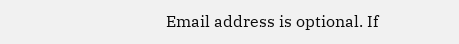Email address is optional. If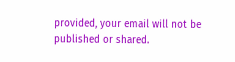provided, your email will not be published or shared.